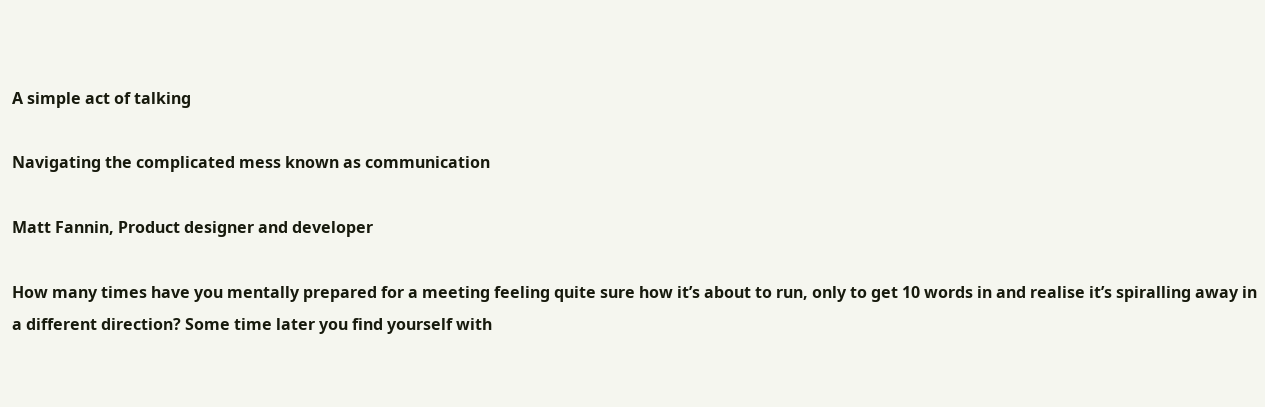A simple act of talking

Navigating the complicated mess known as communication

Matt Fannin, Product designer and developer

How many times have you mentally prepared for a meeting feeling quite sure how it’s about to run, only to get 10 words in and realise it’s spiralling away in a different direction? Some time later you find yourself with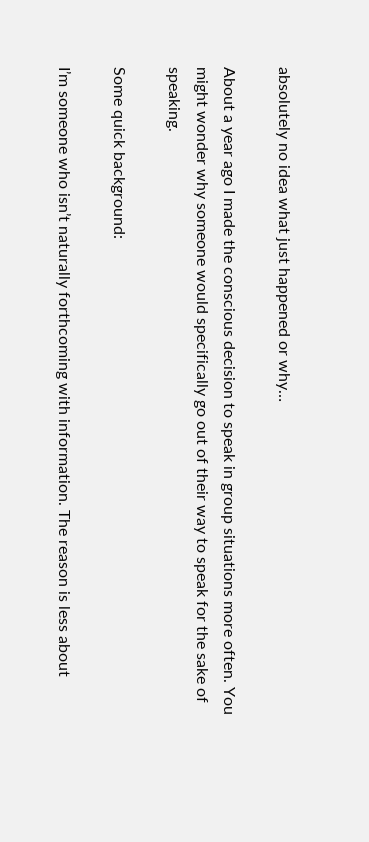absolutely no idea what just happened or why…

About a year ago I made the conscious decision to speak in group situations more often. You might wonder why someone would specifically go out of their way to speak for the sake of speaking.

Some quick background:

I’m someone who isn’t naturally forthcoming with information. The reason is less about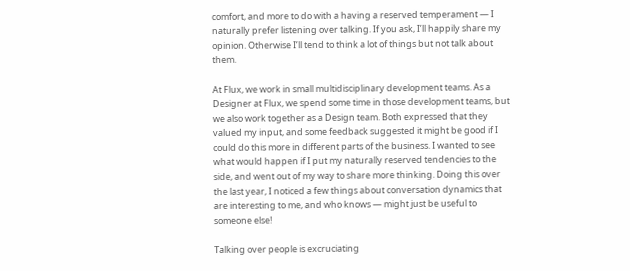comfort, and more to do with a having a reserved temperament — I naturally prefer listening over talking. If you ask, I’ll happily share my opinion. Otherwise I’ll tend to think a lot of things but not talk about them.

At Flux, we work in small multidisciplinary development teams. As a Designer at Flux, we spend some time in those development teams, but we also work together as a Design team. Both expressed that they valued my input, and some feedback suggested it might be good if I could do this more in different parts of the business. I wanted to see what would happen if I put my naturally reserved tendencies to the side, and went out of my way to share more thinking. Doing this over the last year, I noticed a few things about conversation dynamics that are interesting to me, and who knows — might just be useful to someone else!

Talking over people is excruciating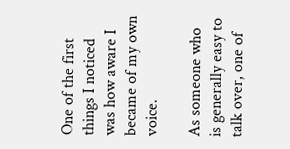One of the first things I noticed was how aware I became of my own voice.

As someone who is generally easy to talk over, one of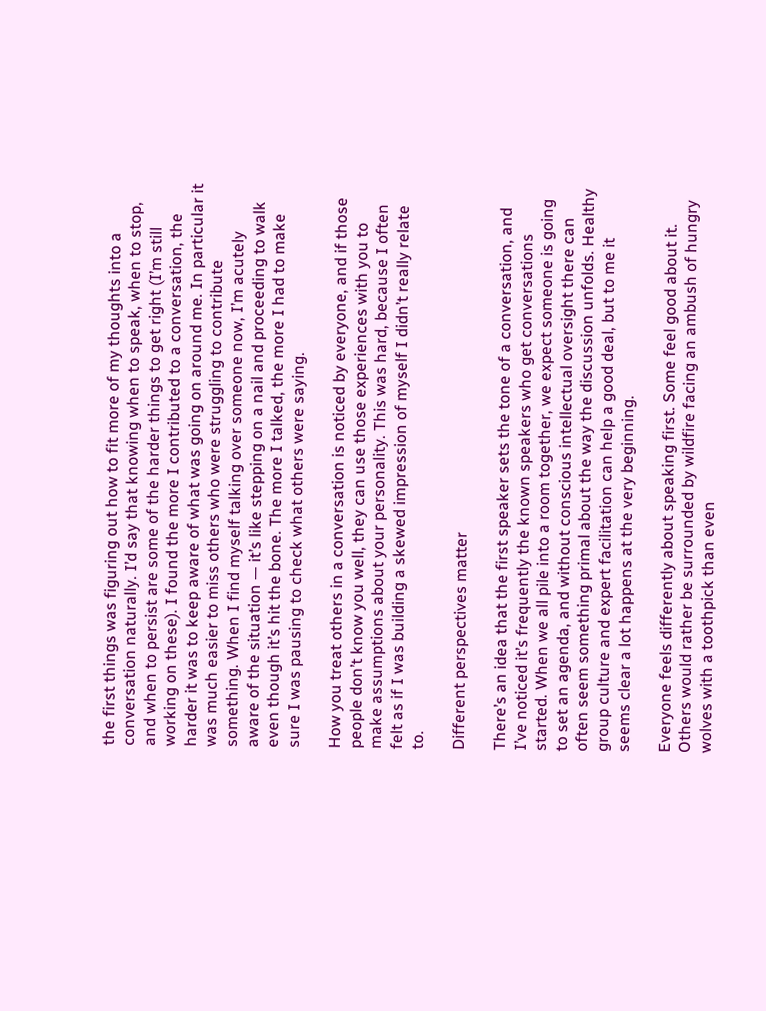the first things was figuring out how to fit more of my thoughts into a conversation naturally. I’d say that knowing when to speak, when to stop, and when to persist are some of the harder things to get right (I’m still working on these). I found the more I contributed to a conversation, the harder it was to keep aware of what was going on around me. In particular it was much easier to miss others who were struggling to contribute something. When I find myself talking over someone now, I’m acutely aware of the situation — it’s like stepping on a nail and proceeding to walk even though it’s hit the bone. The more I talked, the more I had to make sure I was pausing to check what others were saying.

How you treat others in a conversation is noticed by everyone, and if those people don’t know you well, they can use those experiences with you to make assumptions about your personality. This was hard, because I often felt as if I was building a skewed impression of myself I didn’t really relate to.

Different perspectives matter

There’s an idea that the first speaker sets the tone of a conversation, and I’ve noticed it’s frequently the known speakers who get conversations started. When we all pile into a room together, we expect someone is going to set an agenda, and without conscious intellectual oversight there can often seem something primal about the way the discussion unfolds. Healthy group culture and expert facilitation can help a good deal, but to me it seems clear a lot happens at the very beginning.

Everyone feels differently about speaking first. Some feel good about it. Others would rather be surrounded by wildfire facing an ambush of hungry wolves with a toothpick than even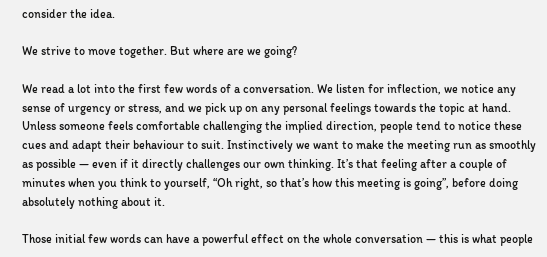consider the idea.

We strive to move together. But where are we going?

We read a lot into the first few words of a conversation. We listen for inflection, we notice any sense of urgency or stress, and we pick up on any personal feelings towards the topic at hand. Unless someone feels comfortable challenging the implied direction, people tend to notice these cues and adapt their behaviour to suit. Instinctively we want to make the meeting run as smoothly as possible — even if it directly challenges our own thinking. It’s that feeling after a couple of minutes when you think to yourself, “Oh right, so that’s how this meeting is going”, before doing absolutely nothing about it.

Those initial few words can have a powerful effect on the whole conversation — this is what people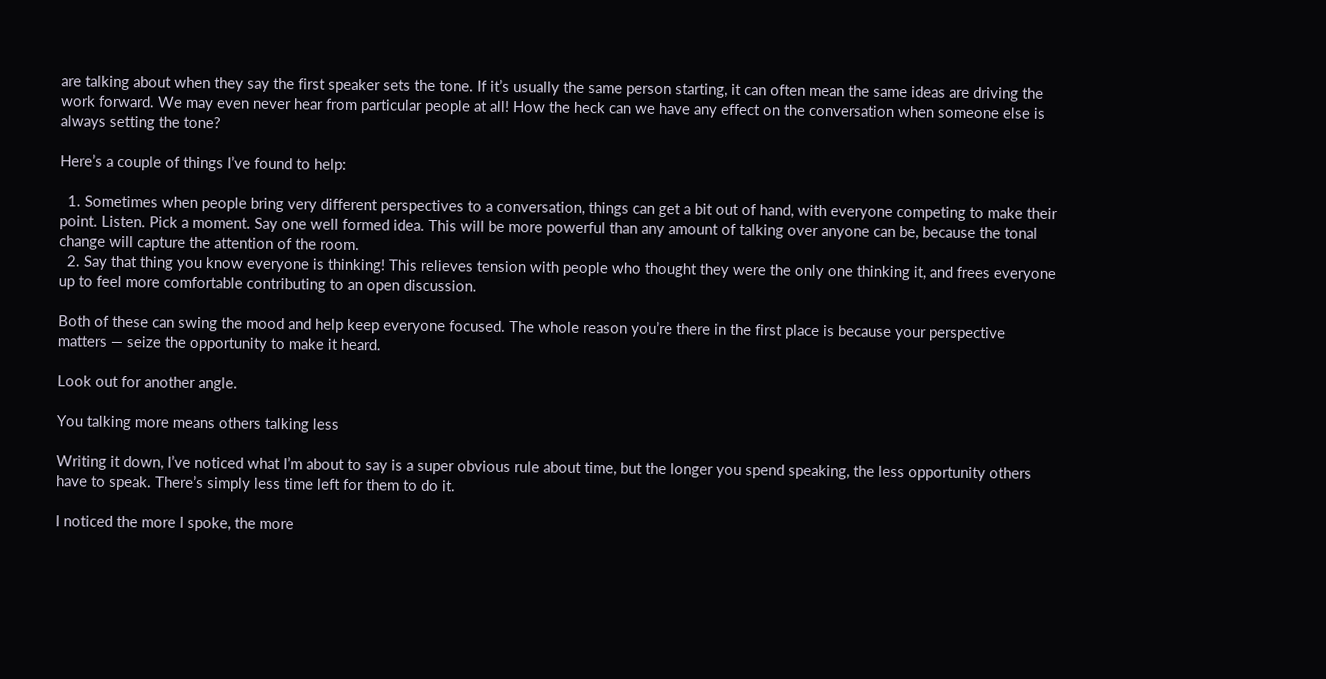are talking about when they say the first speaker sets the tone. If it’s usually the same person starting, it can often mean the same ideas are driving the work forward. We may even never hear from particular people at all! How the heck can we have any effect on the conversation when someone else is always setting the tone?

Here’s a couple of things I’ve found to help:

  1. Sometimes when people bring very different perspectives to a conversation, things can get a bit out of hand, with everyone competing to make their point. Listen. Pick a moment. Say one well formed idea. This will be more powerful than any amount of talking over anyone can be, because the tonal change will capture the attention of the room.
  2. Say that thing you know everyone is thinking! This relieves tension with people who thought they were the only one thinking it, and frees everyone up to feel more comfortable contributing to an open discussion.

Both of these can swing the mood and help keep everyone focused. The whole reason you’re there in the first place is because your perspective matters — seize the opportunity to make it heard.

Look out for another angle.

You talking more means others talking less

Writing it down, I’ve noticed what I’m about to say is a super obvious rule about time, but the longer you spend speaking, the less opportunity others have to speak. There’s simply less time left for them to do it.

I noticed the more I spoke, the more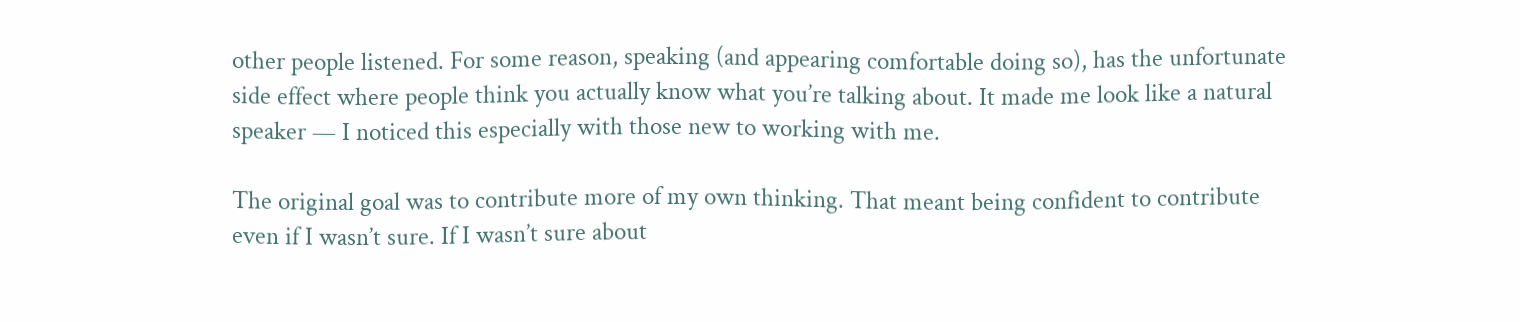other people listened. For some reason, speaking (and appearing comfortable doing so), has the unfortunate side effect where people think you actually know what you’re talking about. It made me look like a natural speaker — I noticed this especially with those new to working with me.

The original goal was to contribute more of my own thinking. That meant being confident to contribute even if I wasn’t sure. If I wasn’t sure about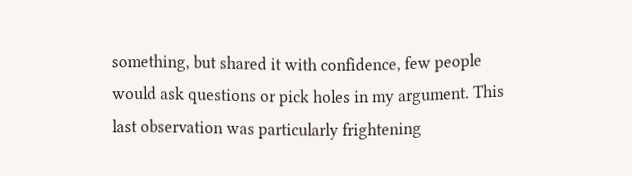something, but shared it with confidence, few people would ask questions or pick holes in my argument. This last observation was particularly frightening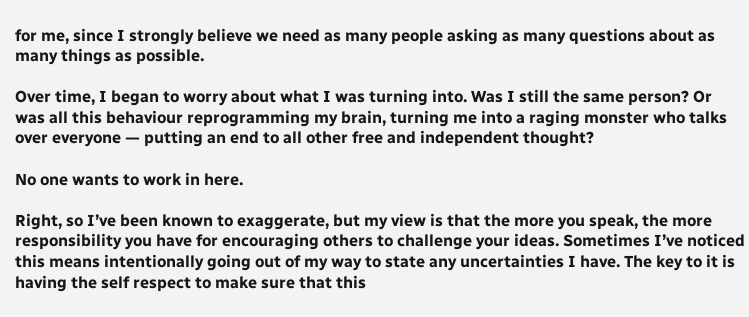for me, since I strongly believe we need as many people asking as many questions about as many things as possible.

Over time, I began to worry about what I was turning into. Was I still the same person? Or was all this behaviour reprogramming my brain, turning me into a raging monster who talks over everyone — putting an end to all other free and independent thought?

No one wants to work in here.

Right, so I’ve been known to exaggerate, but my view is that the more you speak, the more responsibility you have for encouraging others to challenge your ideas. Sometimes I’ve noticed this means intentionally going out of my way to state any uncertainties I have. The key to it is having the self respect to make sure that this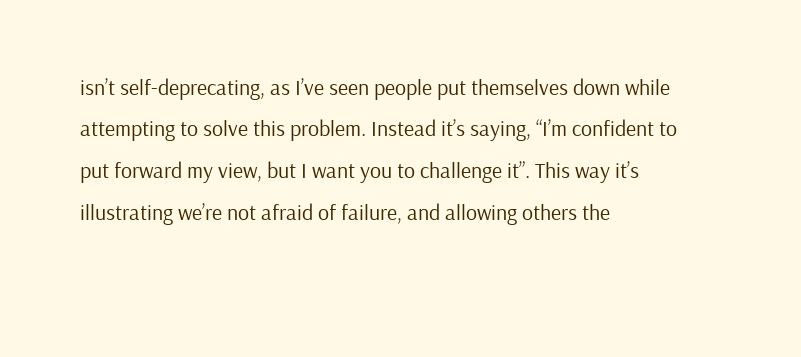isn’t self-deprecating, as I’ve seen people put themselves down while attempting to solve this problem. Instead it’s saying, “I’m confident to put forward my view, but I want you to challenge it”. This way it’s illustrating we’re not afraid of failure, and allowing others the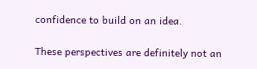confidence to build on an idea.

These perspectives are definitely not an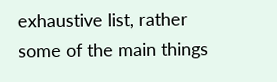exhaustive list, rather some of the main things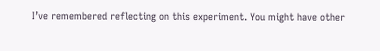I’ve remembered reflecting on this experiment. You might have other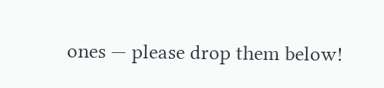ones — please drop them below!